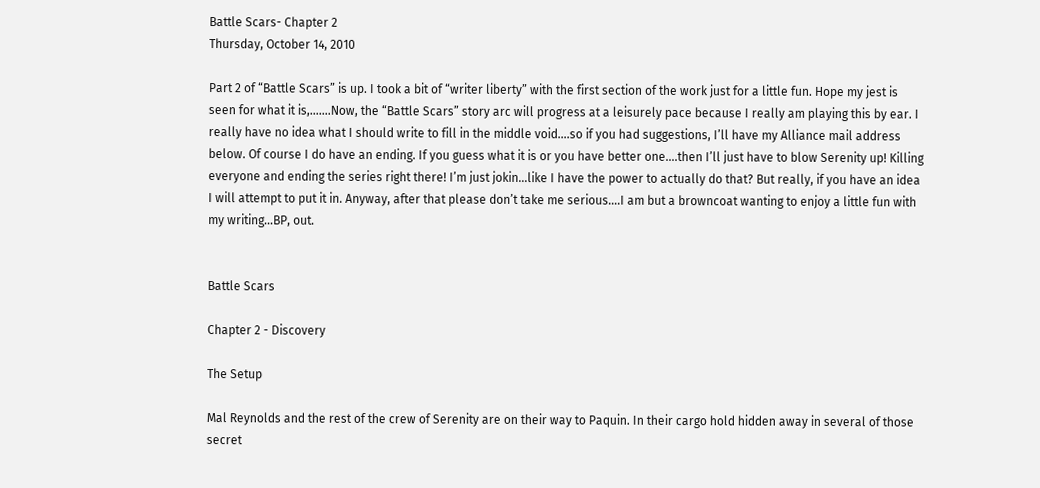Battle Scars- Chapter 2
Thursday, October 14, 2010

Part 2 of “Battle Scars” is up. I took a bit of “writer liberty” with the first section of the work just for a little fun. Hope my jest is seen for what it is,…….Now, the “Battle Scars” story arc will progress at a leisurely pace because I really am playing this by ear. I really have no idea what I should write to fill in the middle void….so if you had suggestions, I’ll have my Alliance mail address below. Of course I do have an ending. If you guess what it is or you have better one….then I’ll just have to blow Serenity up! Killing everyone and ending the series right there! I’m just jokin…like I have the power to actually do that? But really, if you have an idea I will attempt to put it in. Anyway, after that please don’t take me serious….I am but a browncoat wanting to enjoy a little fun with my writing…BP, out.


Battle Scars

Chapter 2 - Discovery

The Setup

Mal Reynolds and the rest of the crew of Serenity are on their way to Paquin. In their cargo hold hidden away in several of those secret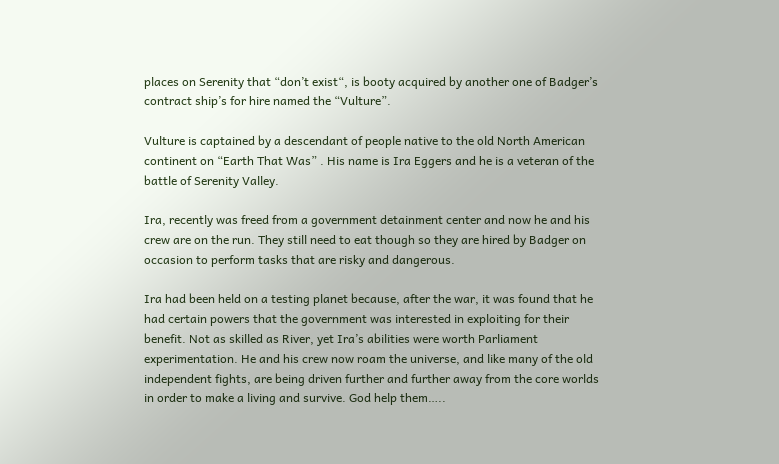places on Serenity that “don’t exist“, is booty acquired by another one of Badger’s contract ship’s for hire named the “Vulture”.

Vulture is captained by a descendant of people native to the old North American continent on “Earth That Was” . His name is Ira Eggers and he is a veteran of the battle of Serenity Valley.

Ira, recently was freed from a government detainment center and now he and his crew are on the run. They still need to eat though so they are hired by Badger on occasion to perform tasks that are risky and dangerous.

Ira had been held on a testing planet because, after the war, it was found that he had certain powers that the government was interested in exploiting for their benefit. Not as skilled as River, yet Ira’s abilities were worth Parliament experimentation. He and his crew now roam the universe, and like many of the old independent fights, are being driven further and further away from the core worlds in order to make a living and survive. God help them…..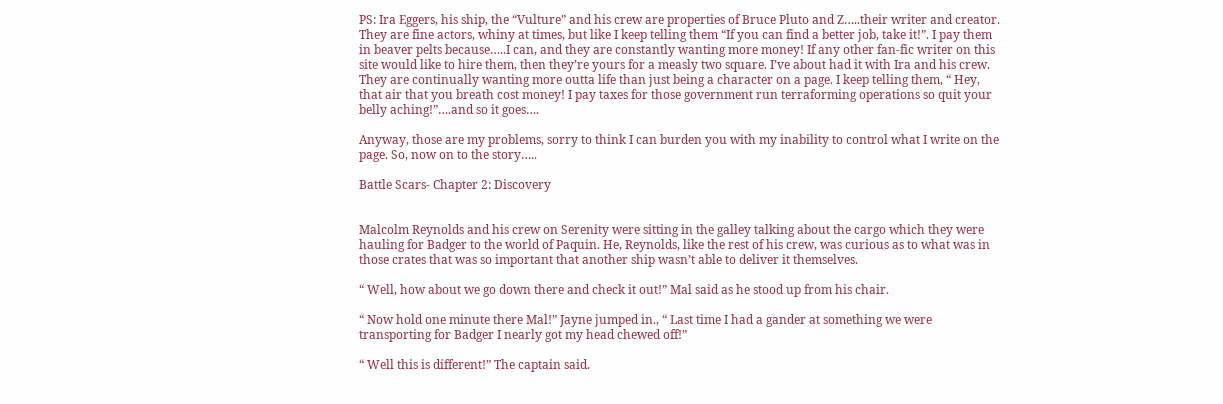PS: Ira Eggers, his ship, the “Vulture” and his crew are properties of Bruce Pluto and Z…..their writer and creator. They are fine actors, whiny at times, but like I keep telling them “If you can find a better job, take it!”. I pay them in beaver pelts because…..I can, and they are constantly wanting more money! If any other fan-fic writer on this site would like to hire them, then they’re yours for a measly two square. I’ve about had it with Ira and his crew. They are continually wanting more outta life than just being a character on a page. I keep telling them, “ Hey, that air that you breath cost money! I pay taxes for those government run terraforming operations so quit your belly aching!”….and so it goes….

Anyway, those are my problems, sorry to think I can burden you with my inability to control what I write on the page. So, now on to the story…..

Battle Scars- Chapter 2: Discovery


Malcolm Reynolds and his crew on Serenity were sitting in the galley talking about the cargo which they were hauling for Badger to the world of Paquin. He, Reynolds, like the rest of his crew, was curious as to what was in those crates that was so important that another ship wasn’t able to deliver it themselves.

“ Well, how about we go down there and check it out!” Mal said as he stood up from his chair.

“ Now hold one minute there Mal!” Jayne jumped in., “ Last time I had a gander at something we were transporting for Badger I nearly got my head chewed off!”

“ Well this is different!” The captain said.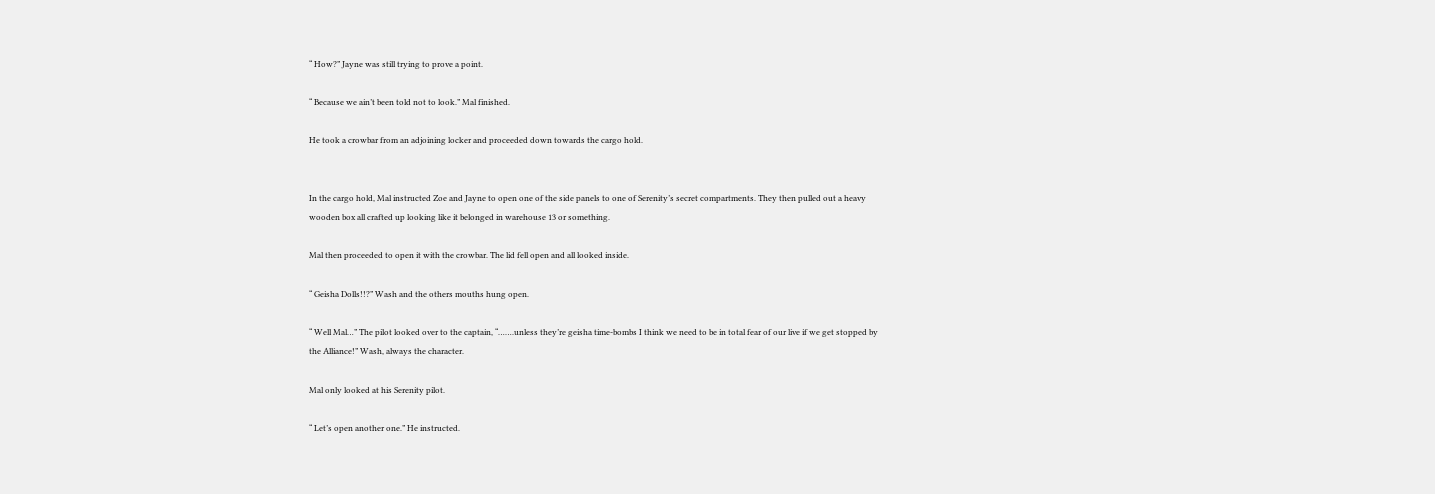“ How?” Jayne was still trying to prove a point.

“ Because we ain’t been told not to look.” Mal finished.

He took a crowbar from an adjoining locker and proceeded down towards the cargo hold.


In the cargo hold, Mal instructed Zoe and Jayne to open one of the side panels to one of Serenity’s secret compartments. They then pulled out a heavy wooden box all crafted up looking like it belonged in warehouse 13 or something.

Mal then proceeded to open it with the crowbar. The lid fell open and all looked inside.

“ Geisha Dolls!!?” Wash and the others mouths hung open.

“ Well Mal…” The pilot looked over to the captain, “…….unless they’re geisha time-bombs I think we need to be in total fear of our live if we get stopped by the Alliance!” Wash, always the character.

Mal only looked at his Serenity pilot.

“ Let’s open another one.” He instructed.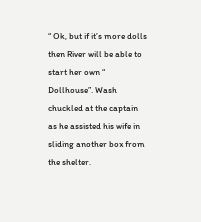“ Ok, but if it’s more dolls then River will be able to start her own “ Dollhouse”. Wash chuckled at the captain as he assisted his wife in sliding another box from the shelter.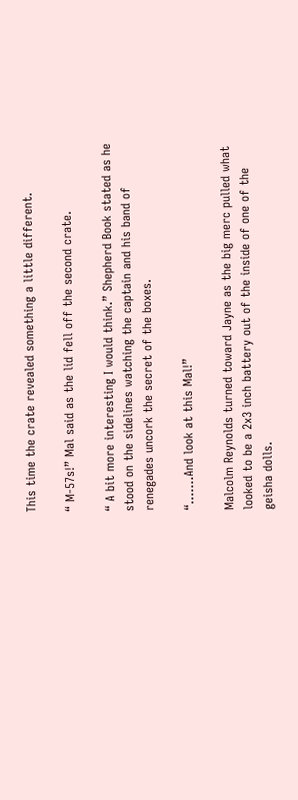This time the crate revealed something a little different.

“ M-57s!” Mal said as the lid fell off the second crate.

“ A bit more interesting I would think.” Shepherd Book stated as he stood on the sidelines watching the captain and his band of renegades uncork the secret of the boxes.

“…….And look at this Mal!”

Malcolm Reynolds turned toward Jayne as the big merc pulled what looked to be a 2x3 inch battery out of the inside of one of the geisha dolls.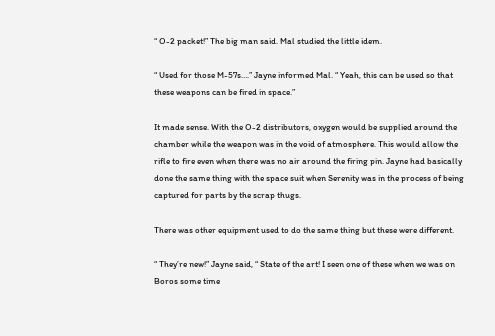“ O-2 packet!” The big man said. Mal studied the little idem.

“ Used for those M-57s….” Jayne informed Mal. “ Yeah, this can be used so that these weapons can be fired in space.”

It made sense. With the O-2 distributors, oxygen would be supplied around the chamber while the weapon was in the void of atmosphere. This would allow the rifle to fire even when there was no air around the firing pin. Jayne had basically done the same thing with the space suit when Serenity was in the process of being captured for parts by the scrap thugs.

There was other equipment used to do the same thing but these were different.

“ They’re new!” Jayne said, “ State of the art! I seen one of these when we was on Boros some time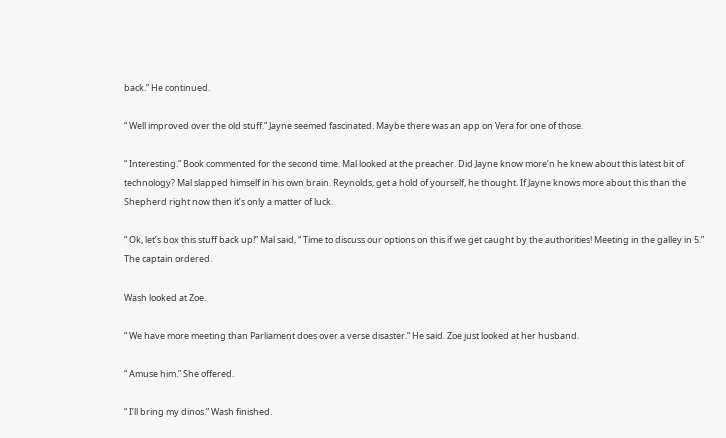back.” He continued.

“ Well improved over the old stuff.” Jayne seemed fascinated. Maybe there was an app on Vera for one of those.

“ Interesting.” Book commented for the second time. Mal looked at the preacher. Did Jayne know more’n he knew about this latest bit of technology? Mal slapped himself in his own brain. Reynolds, get a hold of yourself, he thought. If Jayne knows more about this than the Shepherd right now then it’s only a matter of luck.

“ Ok, let’s box this stuff back up!” Mal said, “ Time to discuss our options on this if we get caught by the authorities! Meeting in the galley in 5.” The captain ordered.

Wash looked at Zoe.

“ We have more meeting than Parliament does over a verse disaster.” He said. Zoe just looked at her husband.

“ Amuse him.” She offered.

“ I’ll bring my dinos.” Wash finished.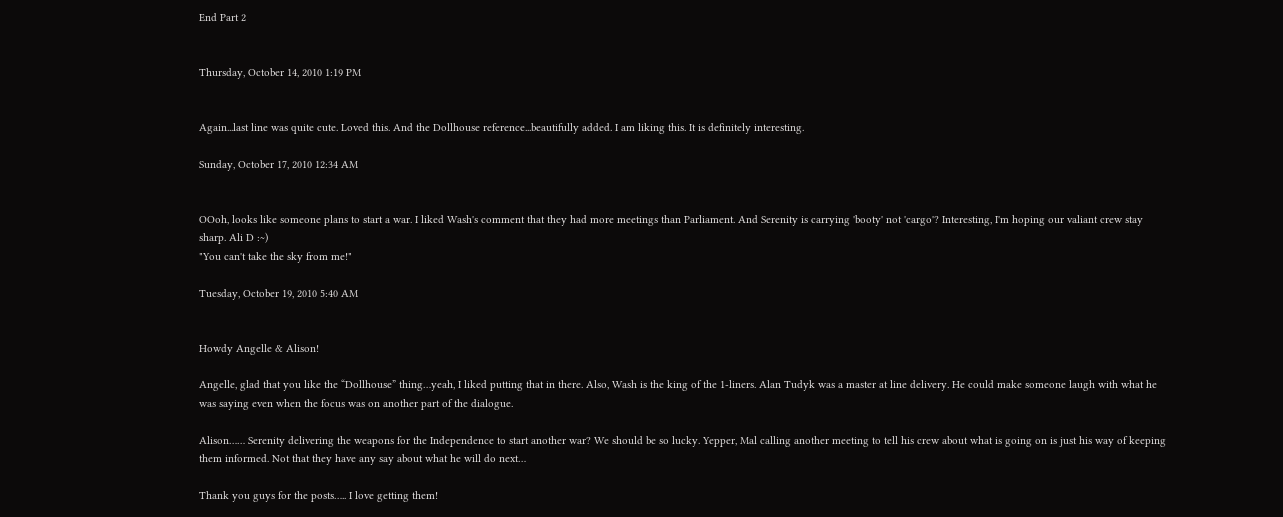End Part 2


Thursday, October 14, 2010 1:19 PM


Again...last line was quite cute. Loved this. And the Dollhouse reference...beautifully added. I am liking this. It is definitely interesting.

Sunday, October 17, 2010 12:34 AM


OOoh, looks like someone plans to start a war. I liked Wash's comment that they had more meetings than Parliament. And Serenity is carrying 'booty' not 'cargo'? Interesting, I'm hoping our valiant crew stay sharp. Ali D :~)
"You can't take the sky from me!"

Tuesday, October 19, 2010 5:40 AM


Howdy Angelle & Alison!

Angelle, glad that you like the “Dollhouse” thing…yeah, I liked putting that in there. Also, Wash is the king of the 1-liners. Alan Tudyk was a master at line delivery. He could make someone laugh with what he was saying even when the focus was on another part of the dialogue.

Alison…… Serenity delivering the weapons for the Independence to start another war? We should be so lucky. Yepper, Mal calling another meeting to tell his crew about what is going on is just his way of keeping them informed. Not that they have any say about what he will do next…

Thank you guys for the posts….. I love getting them!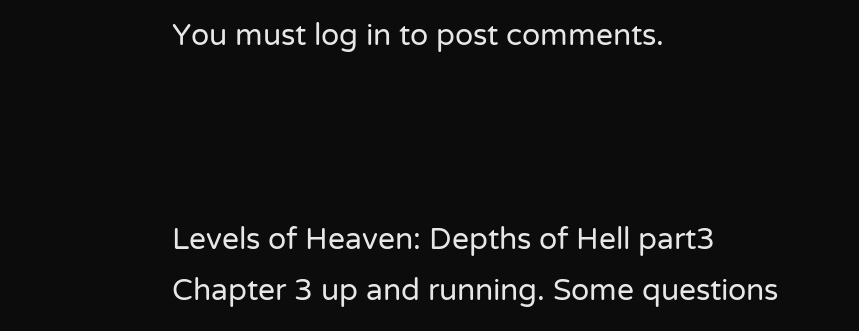You must log in to post comments.



Levels of Heaven: Depths of Hell part3
Chapter 3 up and running. Some questions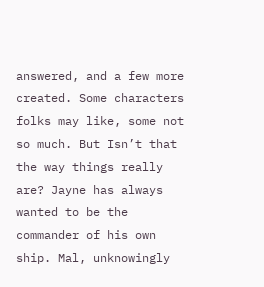answered, and a few more created. Some characters folks may like, some not so much. But Isn’t that the way things really are? Jayne has always wanted to be the commander of his own ship. Mal, unknowingly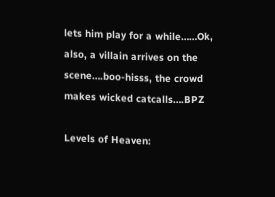lets him play for a while……Ok, also, a villain arrives on the scene….boo-hisss, the crowd makes wicked catcalls….BPZ

Levels of Heaven: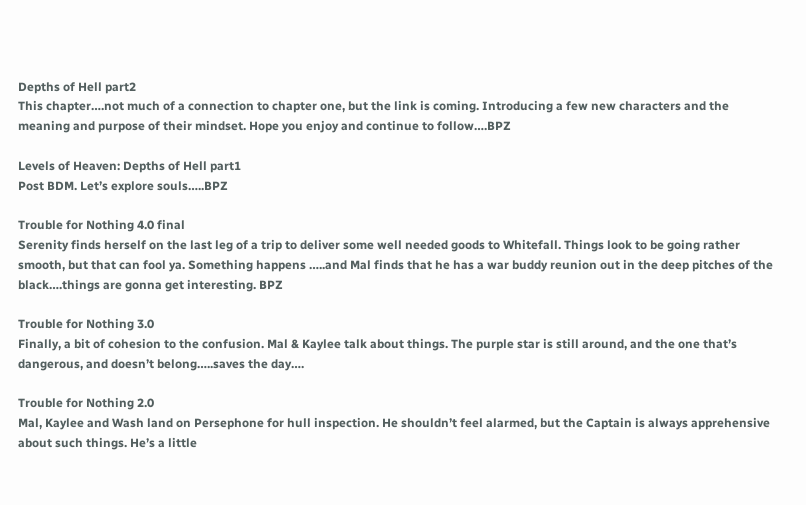Depths of Hell part2
This chapter….not much of a connection to chapter one, but the link is coming. Introducing a few new characters and the meaning and purpose of their mindset. Hope you enjoy and continue to follow….BPZ

Levels of Heaven: Depths of Hell part1
Post BDM. Let’s explore souls…..BPZ

Trouble for Nothing 4.0 final
Serenity finds herself on the last leg of a trip to deliver some well needed goods to Whitefall. Things look to be going rather smooth, but that can fool ya. Something happens …..and Mal finds that he has a war buddy reunion out in the deep pitches of the black….things are gonna get interesting. BPZ

Trouble for Nothing 3.0
Finally, a bit of cohesion to the confusion. Mal & Kaylee talk about things. The purple star is still around, and the one that’s dangerous, and doesn’t belong…..saves the day….

Trouble for Nothing 2.0
Mal, Kaylee and Wash land on Persephone for hull inspection. He shouldn’t feel alarmed, but the Captain is always apprehensive about such things. He’s a little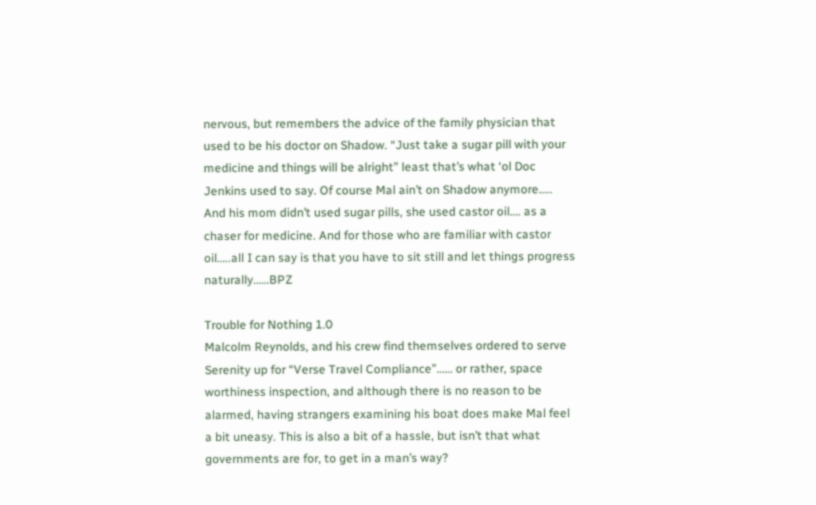nervous, but remembers the advice of the family physician that used to be his doctor on Shadow. “Just take a sugar pill with your medicine and things will be alright” least that’s what ‘ol Doc Jenkins used to say. Of course Mal ain’t on Shadow anymore….. And his mom didn’t used sugar pills, she used castor oil…. as a chaser for medicine. And for those who are familiar with castor oil…..all I can say is that you have to sit still and let things progress naturally……BPZ

Trouble for Nothing 1.0
Malcolm Reynolds, and his crew find themselves ordered to serve Serenity up for “Verse Travel Compliance”…… or rather, space worthiness inspection, and although there is no reason to be alarmed, having strangers examining his boat does make Mal feel a bit uneasy. This is also a bit of a hassle, but isn’t that what governments are for, to get in a man’s way?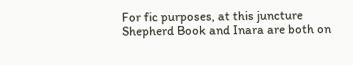For fic purposes, at this juncture Shepherd Book and Inara are both on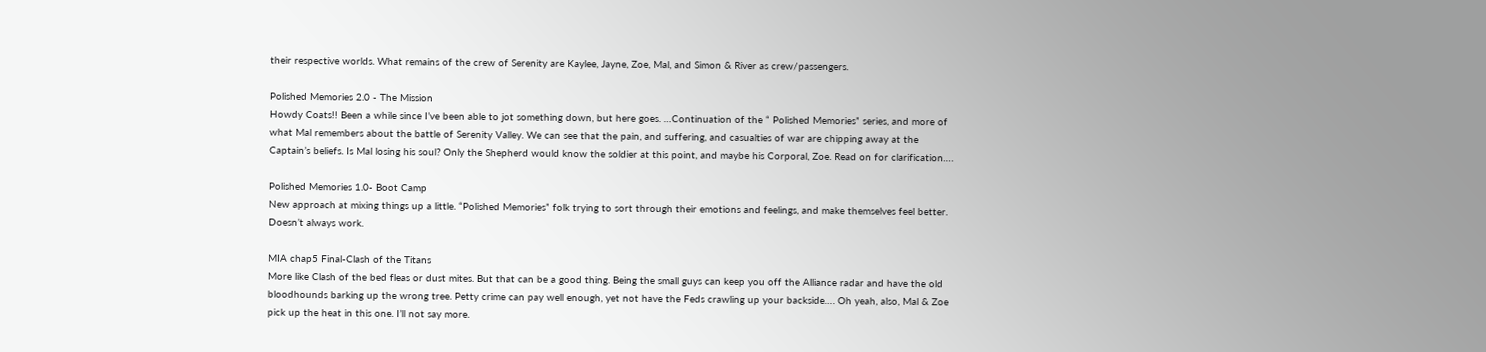their respective worlds. What remains of the crew of Serenity are Kaylee, Jayne, Zoe, Mal, and Simon & River as crew/passengers.

Polished Memories 2.0 - The Mission
Howdy Coats!! Been a while since I’ve been able to jot something down, but here goes. …Continuation of the “ Polished Memories” series, and more of what Mal remembers about the battle of Serenity Valley. We can see that the pain, and suffering, and casualties of war are chipping away at the Captain’s beliefs. Is Mal losing his soul? Only the Shepherd would know the soldier at this point, and maybe his Corporal, Zoe. Read on for clarification….

Polished Memories 1.0- Boot Camp
New approach at mixing things up a little. “Polished Memories” folk trying to sort through their emotions and feelings, and make themselves feel better. Doesn’t always work.

MIA chap5 Final-Clash of the Titans
More like Clash of the bed fleas or dust mites. But that can be a good thing. Being the small guys can keep you off the Alliance radar and have the old bloodhounds barking up the wrong tree. Petty crime can pay well enough, yet not have the Feds crawling up your backside…. Oh yeah, also, Mal & Zoe pick up the heat in this one. I’ll not say more.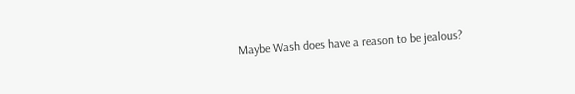Maybe Wash does have a reason to be jealous?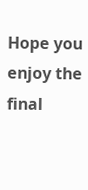Hope you enjoy the final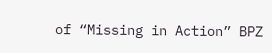of “Missing in Action” BPZ